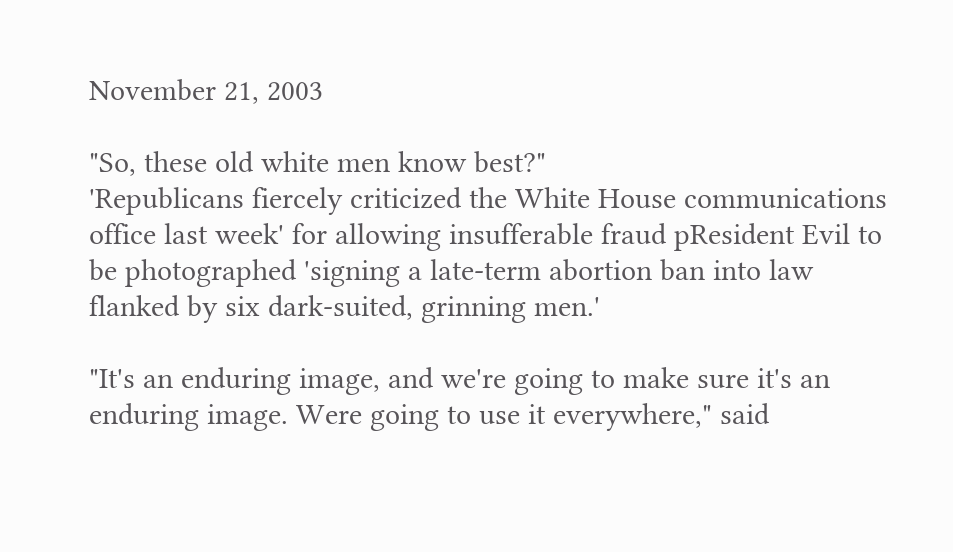November 21, 2003

"So, these old white men know best?"
'Republicans fiercely criticized the White House communications office last week' for allowing insufferable fraud pResident Evil to be photographed 'signing a late-term abortion ban into law flanked by six dark-suited, grinning men.'

"It's an enduring image, and we're going to make sure it's an enduring image. Were going to use it everywhere," said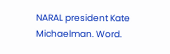NARAL president Kate Michaelman. Word.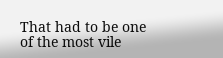That had to be one of the most vile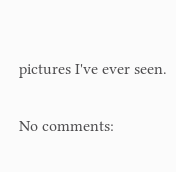pictures I've ever seen.

No comments: